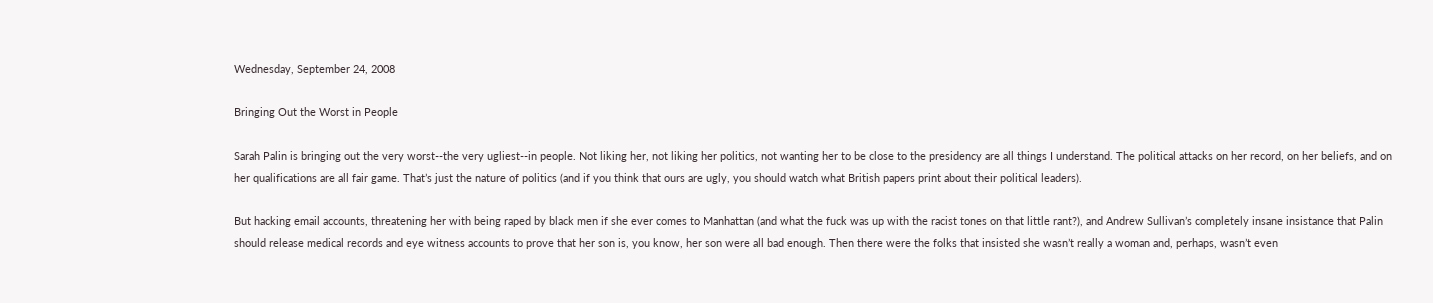Wednesday, September 24, 2008

Bringing Out the Worst in People

Sarah Palin is bringing out the very worst--the very ugliest--in people. Not liking her, not liking her politics, not wanting her to be close to the presidency are all things I understand. The political attacks on her record, on her beliefs, and on her qualifications are all fair game. That’s just the nature of politics (and if you think that ours are ugly, you should watch what British papers print about their political leaders).

But hacking email accounts, threatening her with being raped by black men if she ever comes to Manhattan (and what the fuck was up with the racist tones on that little rant?), and Andrew Sullivan’s completely insane insistance that Palin should release medical records and eye witness accounts to prove that her son is, you know, her son were all bad enough. Then there were the folks that insisted she wasn’t really a woman and, perhaps, wasn’t even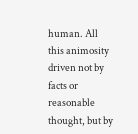human. All this animosity driven not by facts or reasonable thought, but by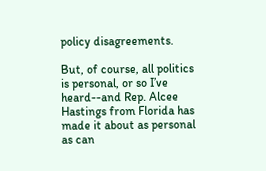policy disagreements.

But, of course, all politics is personal, or so I’ve heard--and Rep. Alcee Hastings from Florida has made it about as personal as can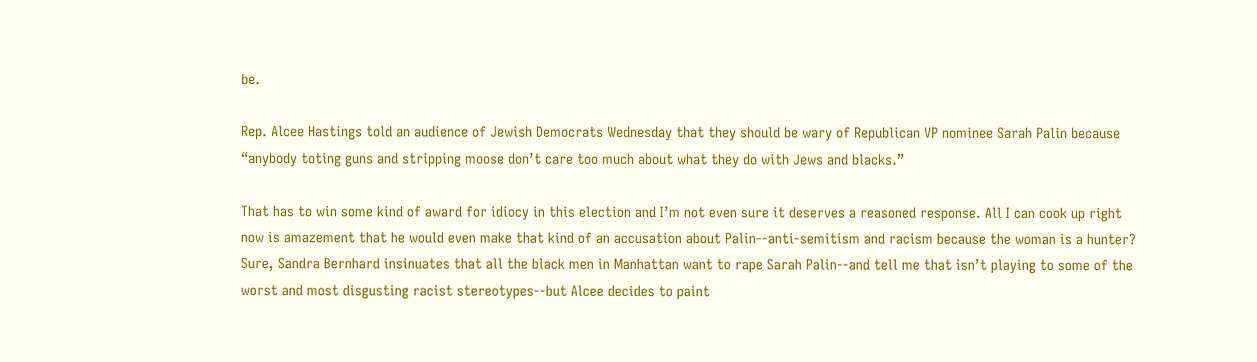be.

Rep. Alcee Hastings told an audience of Jewish Democrats Wednesday that they should be wary of Republican VP nominee Sarah Palin because “anybody toting guns and stripping moose don’t care too much about what they do with Jews and blacks.”

That has to win some kind of award for idiocy in this election and I’m not even sure it deserves a reasoned response. All I can cook up right now is amazement that he would even make that kind of an accusation about Palin--anti-semitism and racism because the woman is a hunter? Sure, Sandra Bernhard insinuates that all the black men in Manhattan want to rape Sarah Palin--and tell me that isn’t playing to some of the worst and most disgusting racist stereotypes--but Alcee decides to paint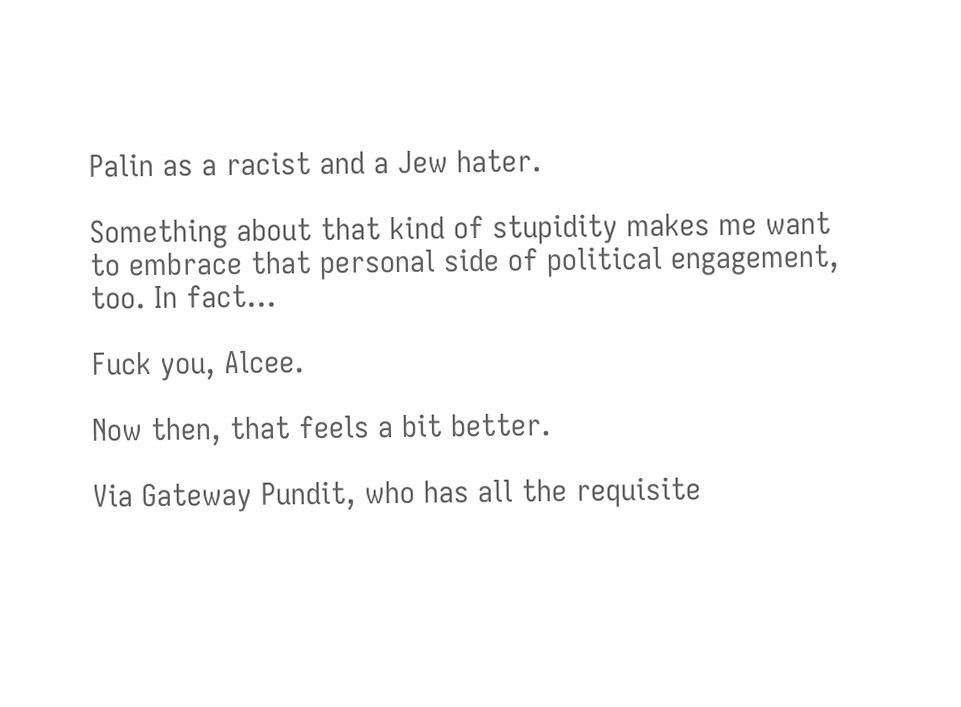Palin as a racist and a Jew hater.

Something about that kind of stupidity makes me want to embrace that personal side of political engagement, too. In fact…

Fuck you, Alcee.

Now then, that feels a bit better.

Via Gateway Pundit, who has all the requisite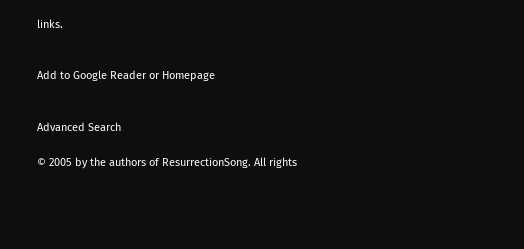links.


Add to Google Reader or Homepage


Advanced Search

© 2005 by the authors of ResurrectionSong. All rights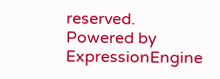reserved.
Powered by ExpressionEngine